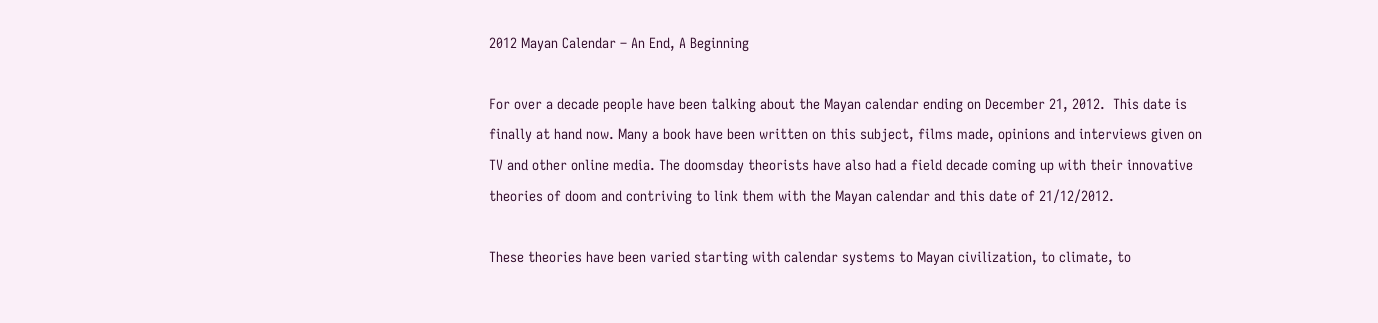2012 Mayan Calendar – An End, A Beginning

For over a decade people have been talking about the Mayan calendar ending on December 21, 2012.  This date is finally at hand now. Many a book have been written on this subject, films made, opinions and interviews given on TV and other online media. The doomsday theorists have also had a field decade coming up with their innovative theories of doom and contriving to link them with the Mayan calendar and this date of 21/12/2012.

These theories have been varied starting with calendar systems to Mayan civilization, to climate, to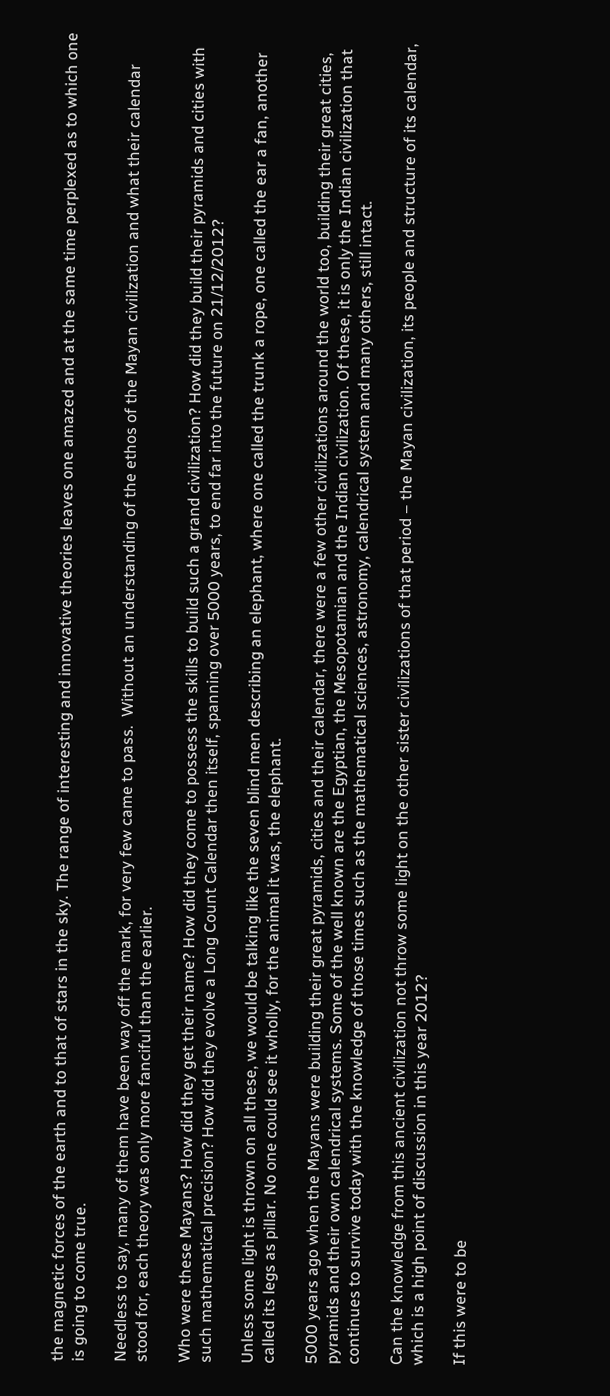the magnetic forces of the earth and to that of stars in the sky. The range of interesting and innovative theories leaves one amazed and at the same time perplexed as to which one is going to come true.

Needless to say, many of them have been way off the mark, for very few came to pass.  Without an understanding of the ethos of the Mayan civilization and what their calendar stood for, each theory was only more fanciful than the earlier.

Who were these Mayans? How did they get their name? How did they come to possess the skills to build such a grand civilization? How did they build their pyramids and cities with such mathematical precision? How did they evolve a Long Count Calendar then itself, spanning over 5000 years, to end far into the future on 21/12/2012?

Unless some light is thrown on all these, we would be talking like the seven blind men describing an elephant, where one called the trunk a rope, one called the ear a fan, another called its legs as pillar. No one could see it wholly, for the animal it was, the elephant.

5000 years ago when the Mayans were building their great pyramids, cities and their calendar, there were a few other civilizations around the world too, building their great cities, pyramids and their own calendrical systems. Some of the well known are the Egyptian, the Mesopotamian and the Indian civilization. Of these, it is only the Indian civilization that continues to survive today with the knowledge of those times such as the mathematical sciences, astronomy, calendrical system and many others, still intact.

Can the knowledge from this ancient civilization not throw some light on the other sister civilizations of that period – the Mayan civilization, its people and structure of its calendar, which is a high point of discussion in this year 2012?

If this were to be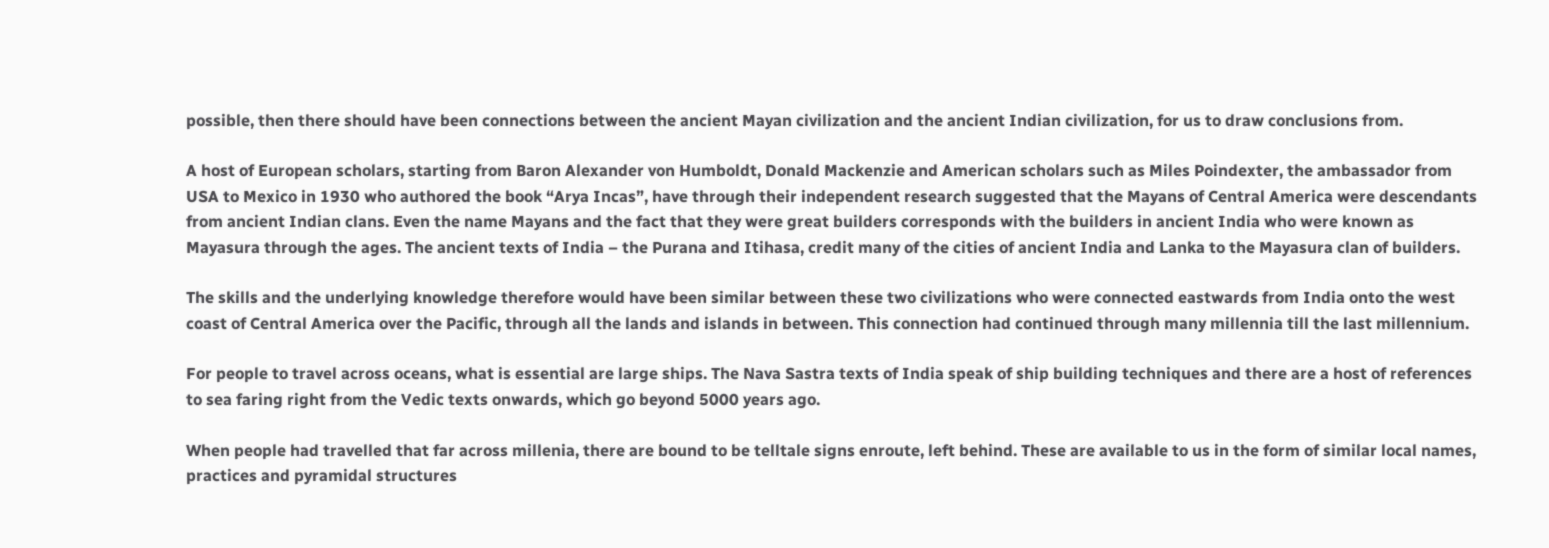possible, then there should have been connections between the ancient Mayan civilization and the ancient Indian civilization, for us to draw conclusions from.

A host of European scholars, starting from Baron Alexander von Humboldt, Donald Mackenzie and American scholars such as Miles Poindexter, the ambassador from USA to Mexico in 1930 who authored the book “Arya Incas”, have through their independent research suggested that the Mayans of Central America were descendants from ancient Indian clans. Even the name Mayans and the fact that they were great builders corresponds with the builders in ancient India who were known as Mayasura through the ages. The ancient texts of India – the Purana and Itihasa, credit many of the cities of ancient India and Lanka to the Mayasura clan of builders.

The skills and the underlying knowledge therefore would have been similar between these two civilizations who were connected eastwards from India onto the west coast of Central America over the Pacific, through all the lands and islands in between. This connection had continued through many millennia till the last millennium.

For people to travel across oceans, what is essential are large ships. The Nava Sastra texts of India speak of ship building techniques and there are a host of references to sea faring right from the Vedic texts onwards, which go beyond 5000 years ago.

When people had travelled that far across millenia, there are bound to be telltale signs enroute, left behind. These are available to us in the form of similar local names, practices and pyramidal structures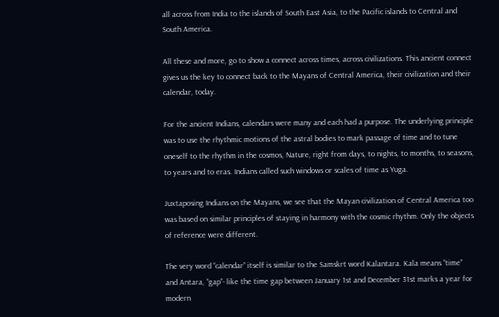all across from India to the islands of South East Asia, to the Pacific islands to Central and South America.

All these and more, go to show a connect across times, across civilizations. This ancient connect gives us the key to connect back to the Mayans of Central America, their civilization and their calendar, today.

For the ancient Indians, calendars were many and each had a purpose. The underlying principle was to use the rhythmic motions of the astral bodies to mark passage of time and to tune oneself to the rhythm in the cosmos, Nature, right from days, to nights, to months, to seasons, to years and to eras. Indians called such windows or scales of time as Yuga.

Juxtaposing Indians on the Mayans, we see that the Mayan civilization of Central America too was based on similar principles of staying in harmony with the cosmic rhythm. Only the objects of reference were different.

The very word “calendar” itself is similar to the Samskrt word Kalantara. Kala means “time” and Antara, “gap”- like the time gap between January 1st and December 31st marks a year for modern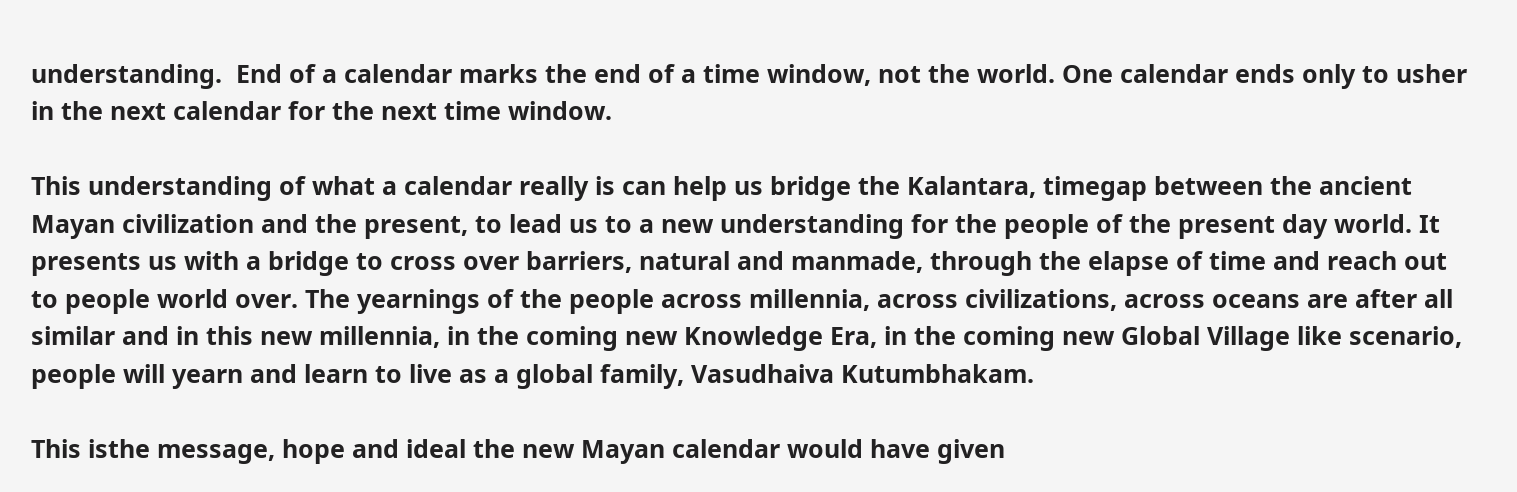understanding.  End of a calendar marks the end of a time window, not the world. One calendar ends only to usher in the next calendar for the next time window.

This understanding of what a calendar really is can help us bridge the Kalantara, timegap between the ancient Mayan civilization and the present, to lead us to a new understanding for the people of the present day world. It presents us with a bridge to cross over barriers, natural and manmade, through the elapse of time and reach out to people world over. The yearnings of the people across millennia, across civilizations, across oceans are after all similar and in this new millennia, in the coming new Knowledge Era, in the coming new Global Village like scenario, people will yearn and learn to live as a global family, Vasudhaiva Kutumbhakam.

This isthe message, hope and ideal the new Mayan calendar would have given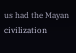us had the Mayan civilization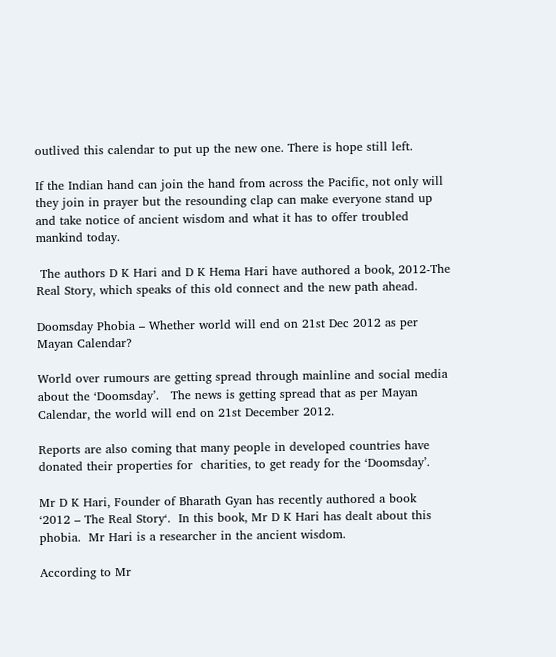outlived this calendar to put up the new one. There is hope still left.

If the Indian hand can join the hand from across the Pacific, not only will they join in prayer but the resounding clap can make everyone stand up and take notice of ancient wisdom and what it has to offer troubled mankind today.

 The authors D K Hari and D K Hema Hari have authored a book, 2012-The Real Story, which speaks of this old connect and the new path ahead.

Doomsday Phobia – Whether world will end on 21st Dec 2012 as per Mayan Calendar?

World over rumours are getting spread through mainline and social media about the ‘Doomsday’.   The news is getting spread that as per Mayan Calendar, the world will end on 21st December 2012.

Reports are also coming that many people in developed countries have donated their properties for  charities, to get ready for the ‘Doomsday’.

Mr D K Hari, Founder of Bharath Gyan has recently authored a book  ‘2012 – The Real Story‘.  In this book, Mr D K Hari has dealt about this phobia.  Mr Hari is a researcher in the ancient wisdom.

According to Mr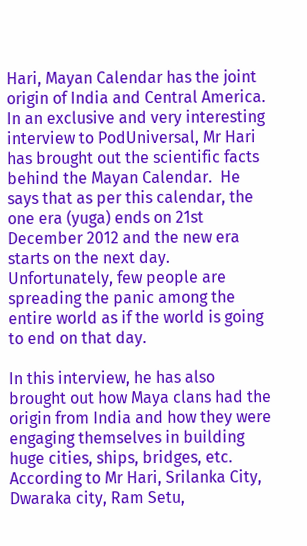Hari, Mayan Calendar has the joint origin of India and Central America.  In an exclusive and very interesting interview to PodUniversal, Mr Hari has brought out the scientific facts behind the Mayan Calendar.  He says that as per this calendar, the one era (yuga) ends on 21st December 2012 and the new era starts on the next day.  Unfortunately, few people are spreading the panic among the entire world as if the world is going to end on that day.

In this interview, he has also brought out how Maya clans had the origin from India and how they were engaging themselves in building huge cities, ships, bridges, etc. According to Mr Hari, Srilanka City, Dwaraka city, Ram Setu,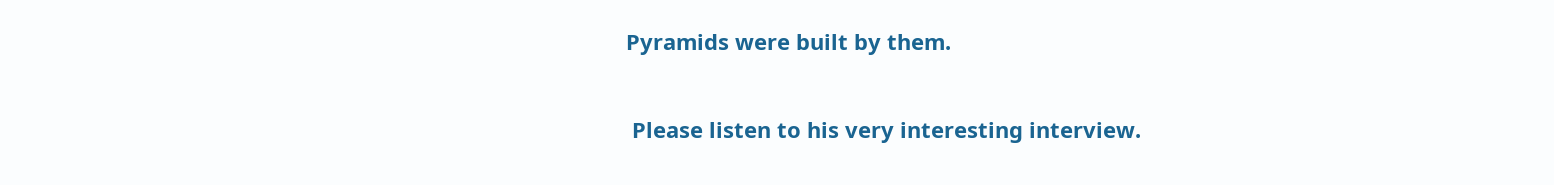Pyramids were built by them.

 Please listen to his very interesting interview.